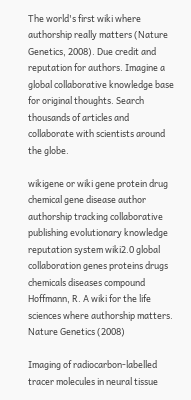The world's first wiki where authorship really matters (Nature Genetics, 2008). Due credit and reputation for authors. Imagine a global collaborative knowledge base for original thoughts. Search thousands of articles and collaborate with scientists around the globe.

wikigene or wiki gene protein drug chemical gene disease author authorship tracking collaborative publishing evolutionary knowledge reputation system wiki2.0 global collaboration genes proteins drugs chemicals diseases compound
Hoffmann, R. A wiki for the life sciences where authorship matters. Nature Genetics (2008)

Imaging of radiocarbon-labelled tracer molecules in neural tissue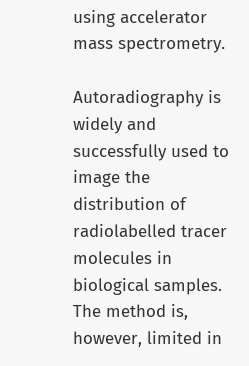using accelerator mass spectrometry.

Autoradiography is widely and successfully used to image the distribution of radiolabelled tracer molecules in biological samples. The method is, however, limited in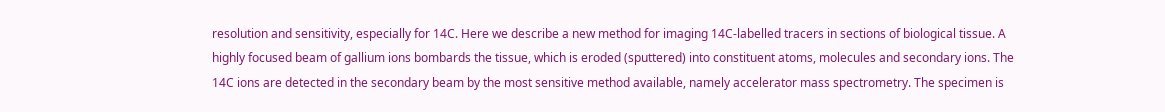resolution and sensitivity, especially for 14C. Here we describe a new method for imaging 14C-labelled tracers in sections of biological tissue. A highly focused beam of gallium ions bombards the tissue, which is eroded (sputtered) into constituent atoms, molecules and secondary ions. The 14C ions are detected in the secondary beam by the most sensitive method available, namely accelerator mass spectrometry. The specimen is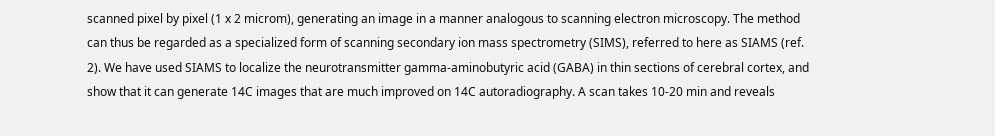scanned pixel by pixel (1 x 2 microm), generating an image in a manner analogous to scanning electron microscopy. The method can thus be regarded as a specialized form of scanning secondary ion mass spectrometry (SIMS), referred to here as SIAMS (ref. 2). We have used SIAMS to localize the neurotransmitter gamma-aminobutyric acid (GABA) in thin sections of cerebral cortex, and show that it can generate 14C images that are much improved on 14C autoradiography. A scan takes 10-20 min and reveals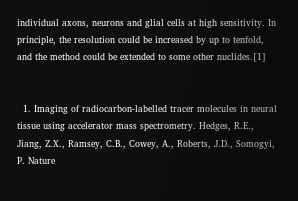individual axons, neurons and glial cells at high sensitivity. In principle, the resolution could be increased by up to tenfold, and the method could be extended to some other nuclides.[1]


  1. Imaging of radiocarbon-labelled tracer molecules in neural tissue using accelerator mass spectrometry. Hedges, R.E., Jiang, Z.X., Ramsey, C.B., Cowey, A., Roberts, J.D., Somogyi, P. Nature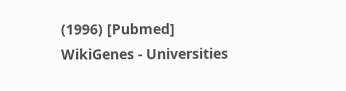(1996) [Pubmed]
WikiGenes - Universities